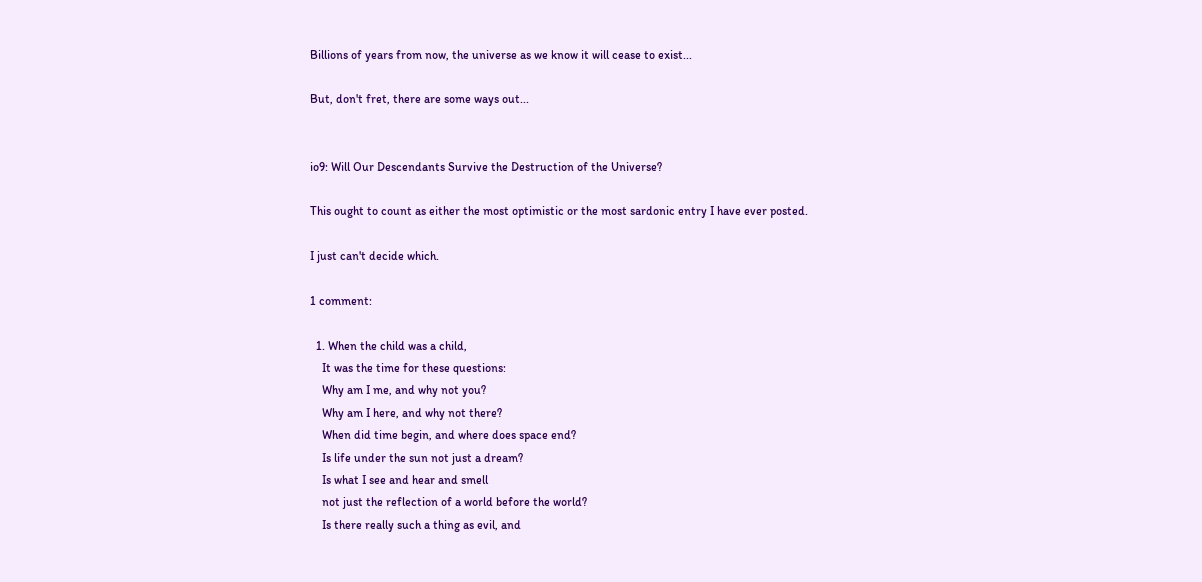Billions of years from now, the universe as we know it will cease to exist...

But, don't fret, there are some ways out...


io9: Will Our Descendants Survive the Destruction of the Universe?

This ought to count as either the most optimistic or the most sardonic entry I have ever posted.

I just can't decide which.

1 comment:

  1. When the child was a child,
    It was the time for these questions:
    Why am I me, and why not you?
    Why am I here, and why not there?
    When did time begin, and where does space end?
    Is life under the sun not just a dream?
    Is what I see and hear and smell
    not just the reflection of a world before the world?
    Is there really such a thing as evil, and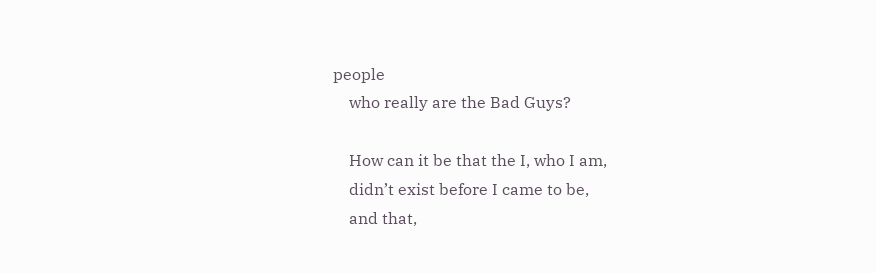people
    who really are the Bad Guys?

    How can it be that the I, who I am,
    didn’t exist before I came to be,
    and that,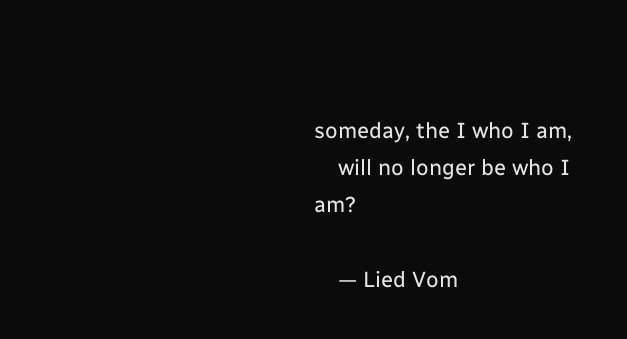someday, the I who I am,
    will no longer be who I am?

    — Lied Vom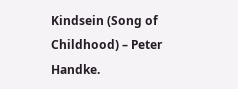Kindsein (Song of Childhood) – Peter Handke.